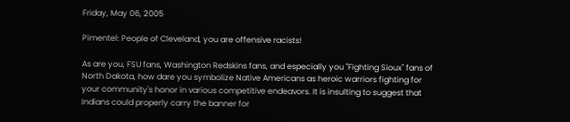Friday, May 06, 2005

Pimentel: People of Cleveland, you are offensive racists!

As are you, FSU fans, Washington Redskins fans, and especially you "Fighting Sioux" fans of North Dakota, how dare you symbolize Native Americans as heroic warriors fighting for your community's honor in various competitive endeavors. It is insulting to suggest that Indians could properly carry the banner for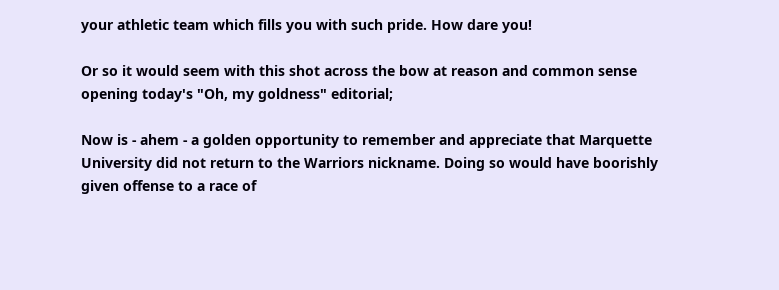your athletic team which fills you with such pride. How dare you!

Or so it would seem with this shot across the bow at reason and common sense opening today's "Oh, my goldness" editorial;

Now is - ahem - a golden opportunity to remember and appreciate that Marquette University did not return to the Warriors nickname. Doing so would have boorishly given offense to a race of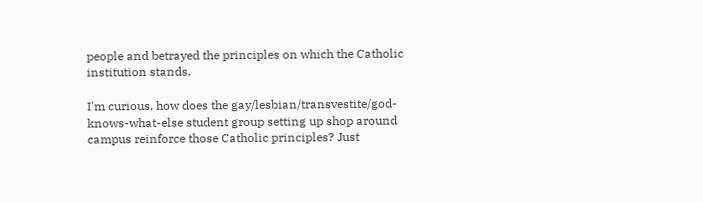people and betrayed the principles on which the Catholic institution stands.

I'm curious, how does the gay/lesbian/transvestite/god-knows-what-else student group setting up shop around campus reinforce those Catholic principles? Just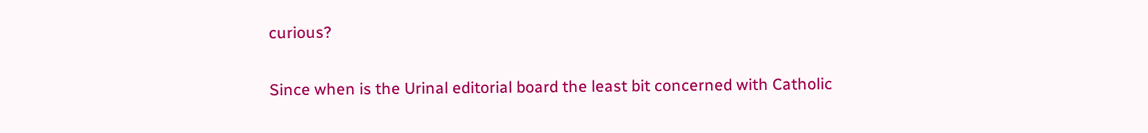curious?

Since when is the Urinal editorial board the least bit concerned with Catholic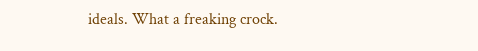ideals. What a freaking crock.